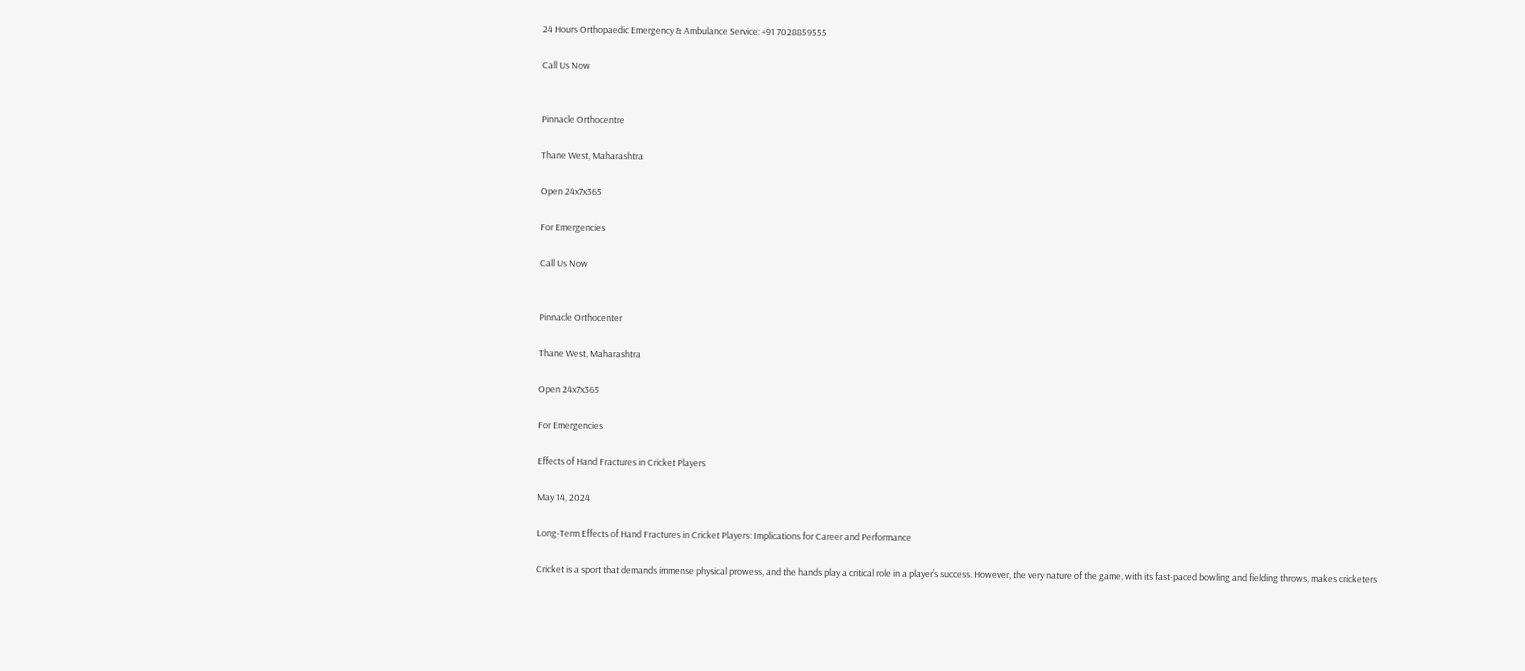24 Hours Orthopaedic Emergency & Ambulance Service: +91 7028859555

Call Us Now


Pinnacle Orthocentre

Thane West, Maharashtra

Open 24x7x365

For Emergencies

Call Us Now


Pinnacle Orthocenter

Thane West, Maharashtra

Open 24x7x365

For Emergencies

Effects of Hand Fractures in Cricket Players

May 14, 2024

Long-Term Effects of Hand Fractures in Cricket Players: Implications for Career and Performance

Cricket is a sport that demands immense physical prowess, and the hands play a critical role in a player’s success. However, the very nature of the game, with its fast-paced bowling and fielding throws, makes cricketers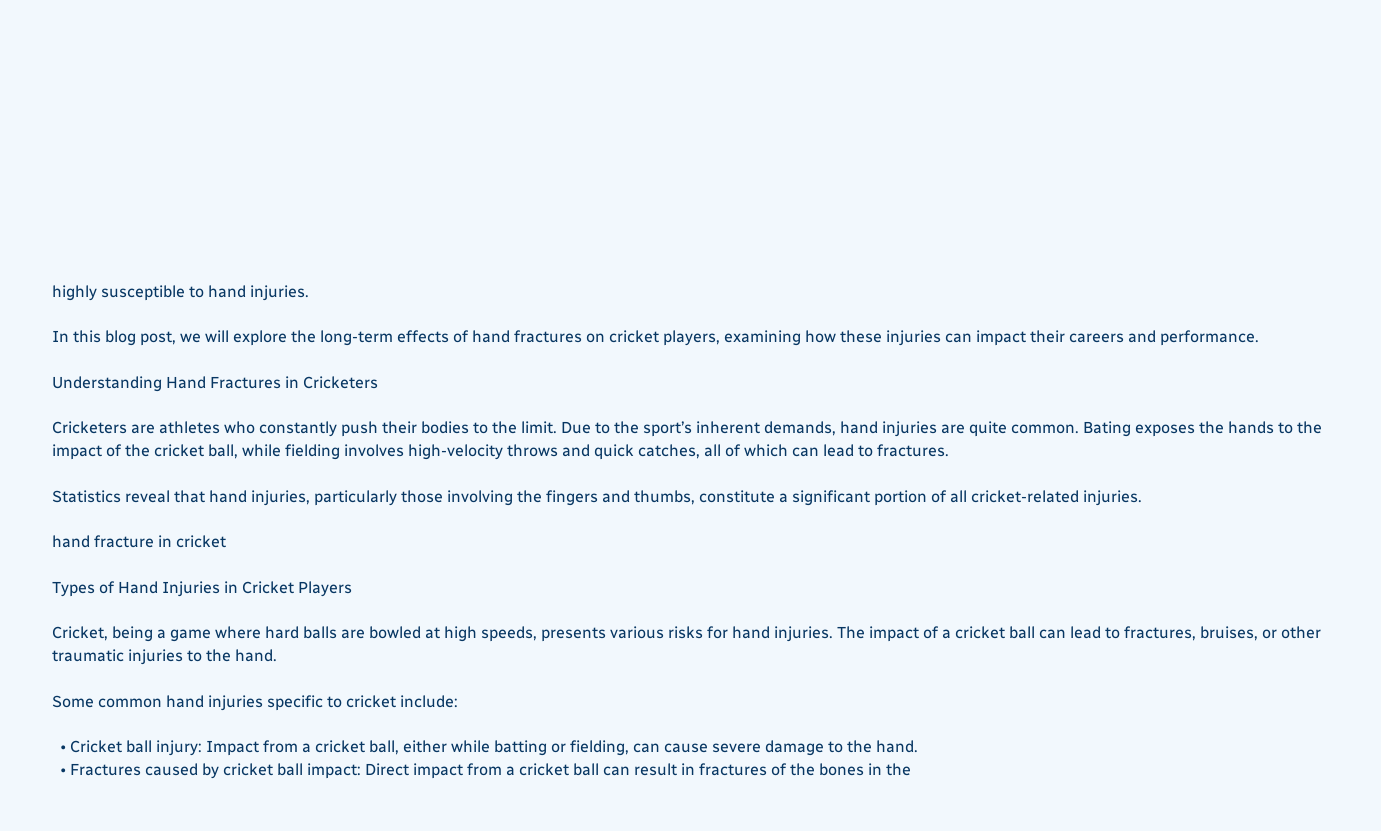highly susceptible to hand injuries.

In this blog post, we will explore the long-term effects of hand fractures on cricket players, examining how these injuries can impact their careers and performance.

Understanding Hand Fractures in Cricketers

Cricketers are athletes who constantly push their bodies to the limit. Due to the sport’s inherent demands, hand injuries are quite common. Bating exposes the hands to the impact of the cricket ball, while fielding involves high-velocity throws and quick catches, all of which can lead to fractures.

Statistics reveal that hand injuries, particularly those involving the fingers and thumbs, constitute a significant portion of all cricket-related injuries.

hand fracture in cricket

Types of Hand Injuries in Cricket Players

Cricket, being a game where hard balls are bowled at high speeds, presents various risks for hand injuries. The impact of a cricket ball can lead to fractures, bruises, or other traumatic injuries to the hand.

Some common hand injuries specific to cricket include:

  • Cricket ball injury: Impact from a cricket ball, either while batting or fielding, can cause severe damage to the hand.
  • Fractures caused by cricket ball impact: Direct impact from a cricket ball can result in fractures of the bones in the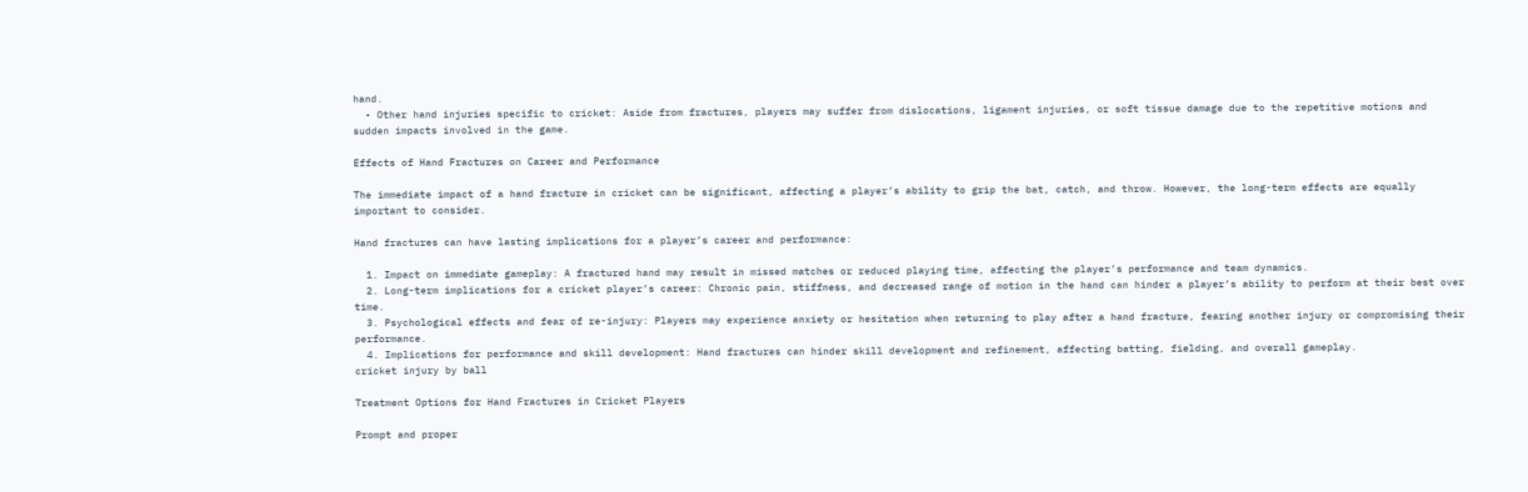hand.
  • Other hand injuries specific to cricket: Aside from fractures, players may suffer from dislocations, ligament injuries, or soft tissue damage due to the repetitive motions and sudden impacts involved in the game.

Effects of Hand Fractures on Career and Performance

The immediate impact of a hand fracture in cricket can be significant, affecting a player’s ability to grip the bat, catch, and throw. However, the long-term effects are equally important to consider.

Hand fractures can have lasting implications for a player’s career and performance:

  1. Impact on immediate gameplay: A fractured hand may result in missed matches or reduced playing time, affecting the player’s performance and team dynamics.
  2. Long-term implications for a cricket player’s career: Chronic pain, stiffness, and decreased range of motion in the hand can hinder a player’s ability to perform at their best over time.
  3. Psychological effects and fear of re-injury: Players may experience anxiety or hesitation when returning to play after a hand fracture, fearing another injury or compromising their performance.
  4. Implications for performance and skill development: Hand fractures can hinder skill development and refinement, affecting batting, fielding, and overall gameplay.
cricket injury by ball

Treatment Options for Hand Fractures in Cricket Players

Prompt and proper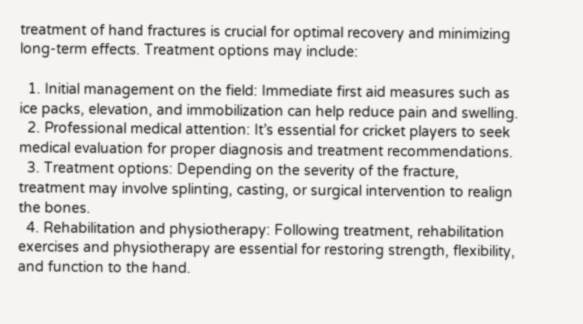treatment of hand fractures is crucial for optimal recovery and minimizing long-term effects. Treatment options may include:

  1. Initial management on the field: Immediate first aid measures such as ice packs, elevation, and immobilization can help reduce pain and swelling.
  2. Professional medical attention: It’s essential for cricket players to seek medical evaluation for proper diagnosis and treatment recommendations.
  3. Treatment options: Depending on the severity of the fracture, treatment may involve splinting, casting, or surgical intervention to realign the bones.
  4. Rehabilitation and physiotherapy: Following treatment, rehabilitation exercises and physiotherapy are essential for restoring strength, flexibility, and function to the hand.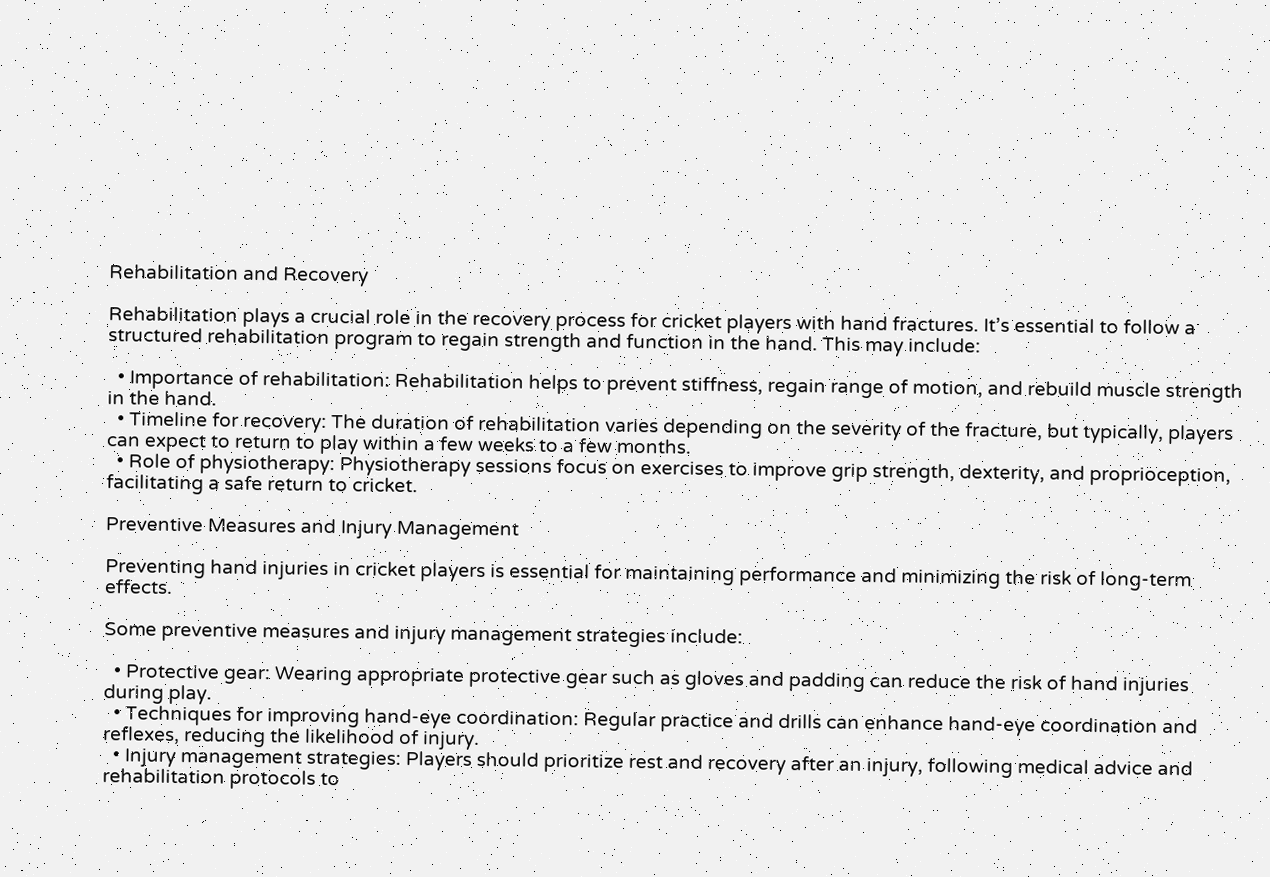Rehabilitation and Recovery

Rehabilitation plays a crucial role in the recovery process for cricket players with hand fractures. It’s essential to follow a structured rehabilitation program to regain strength and function in the hand. This may include:

  • Importance of rehabilitation: Rehabilitation helps to prevent stiffness, regain range of motion, and rebuild muscle strength in the hand.
  • Timeline for recovery: The duration of rehabilitation varies depending on the severity of the fracture, but typically, players can expect to return to play within a few weeks to a few months.
  • Role of physiotherapy: Physiotherapy sessions focus on exercises to improve grip strength, dexterity, and proprioception, facilitating a safe return to cricket.

Preventive Measures and Injury Management

Preventing hand injuries in cricket players is essential for maintaining performance and minimizing the risk of long-term effects.

Some preventive measures and injury management strategies include:

  • Protective gear: Wearing appropriate protective gear such as gloves and padding can reduce the risk of hand injuries during play.
  • Techniques for improving hand-eye coordination: Regular practice and drills can enhance hand-eye coordination and reflexes, reducing the likelihood of injury.
  • Injury management strategies: Players should prioritize rest and recovery after an injury, following medical advice and rehabilitation protocols to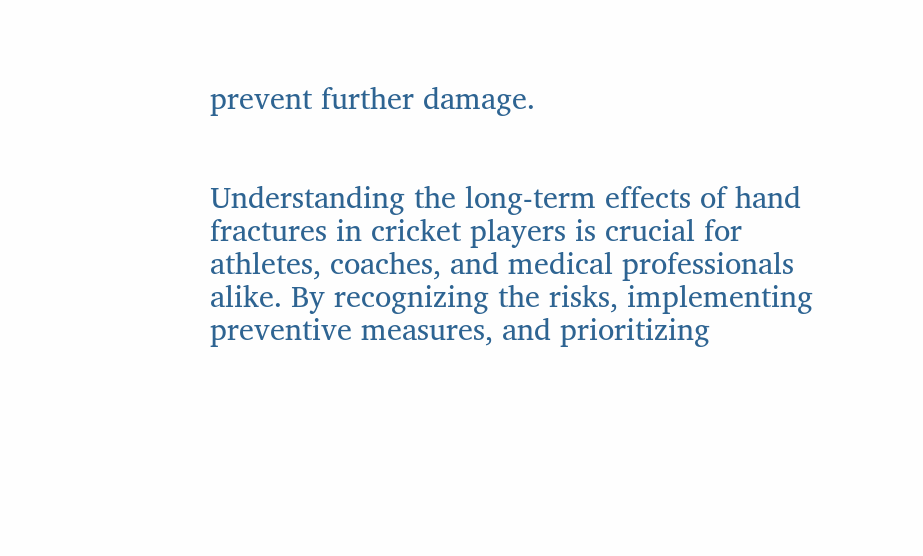prevent further damage.


Understanding the long-term effects of hand fractures in cricket players is crucial for athletes, coaches, and medical professionals alike. By recognizing the risks, implementing preventive measures, and prioritizing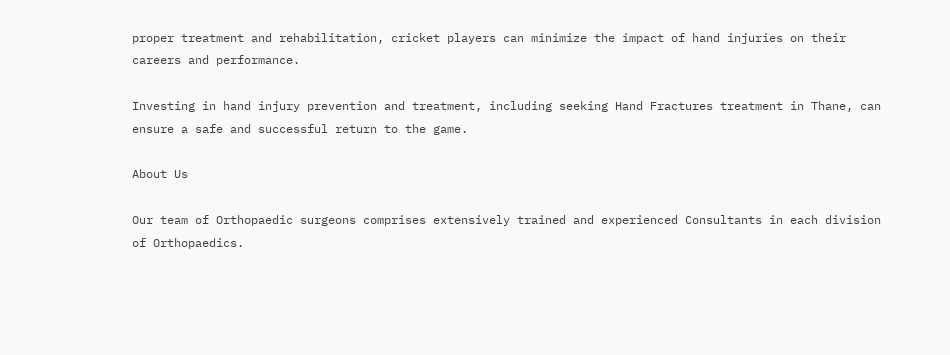proper treatment and rehabilitation, cricket players can minimize the impact of hand injuries on their careers and performance.

Investing in hand injury prevention and treatment, including seeking Hand Fractures treatment in Thane, can ensure a safe and successful return to the game.

About Us

Our team of Orthopaedic surgeons comprises extensively trained and experienced Consultants in each division of Orthopaedics.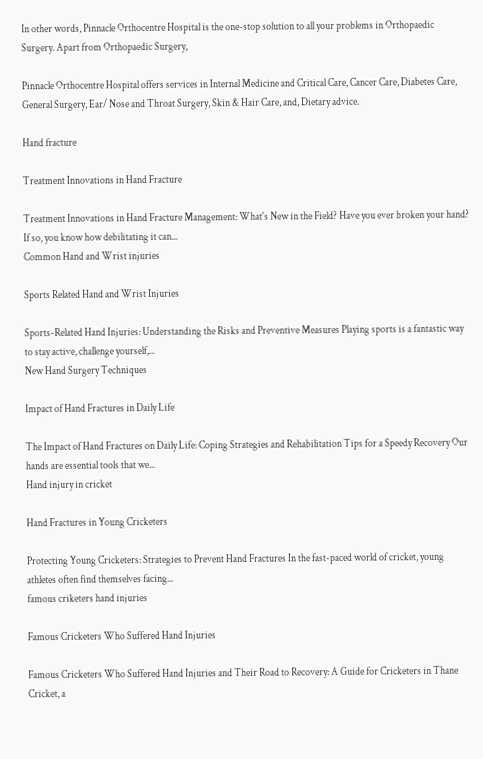In other words, Pinnacle Orthocentre Hospital is the one-stop solution to all your problems in Orthopaedic Surgery. Apart from Orthopaedic Surgery,

Pinnacle Orthocentre Hospital offers services in Internal Medicine and Critical Care, Cancer Care, Diabetes Care, General Surgery, Ear/ Nose and Throat Surgery, Skin & Hair Care, and, Dietary advice.

Hand fracture

Treatment Innovations in Hand Fracture

Treatment Innovations in Hand Fracture Management: What's New in the Field? Have you ever broken your hand? If so, you know how debilitating it can...
Common Hand and Wrist injuries

Sports Related Hand and Wrist Injuries

Sports-Related Hand Injuries: Understanding the Risks and Preventive Measures Playing sports is a fantastic way to stay active, challenge yourself,...
New Hand Surgery Techniques

Impact of Hand Fractures in Daily Life

The Impact of Hand Fractures on Daily Life: Coping Strategies and Rehabilitation Tips for a Speedy Recovery Our hands are essential tools that we...
Hand injury in cricket

Hand Fractures in Young Cricketers

Protecting Young Cricketers: Strategies to Prevent Hand Fractures In the fast-paced world of cricket, young athletes often find themselves facing...
famous criketers hand injuries

Famous Cricketers Who Suffered Hand Injuries

Famous Cricketers Who Suffered Hand Injuries and Their Road to Recovery: A Guide for Cricketers in Thane Cricket, a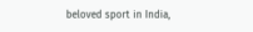beloved sport in India,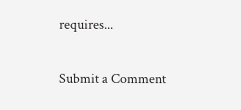requires...


Submit a Comment